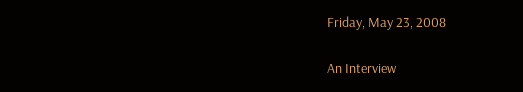Friday, May 23, 2008

An Interview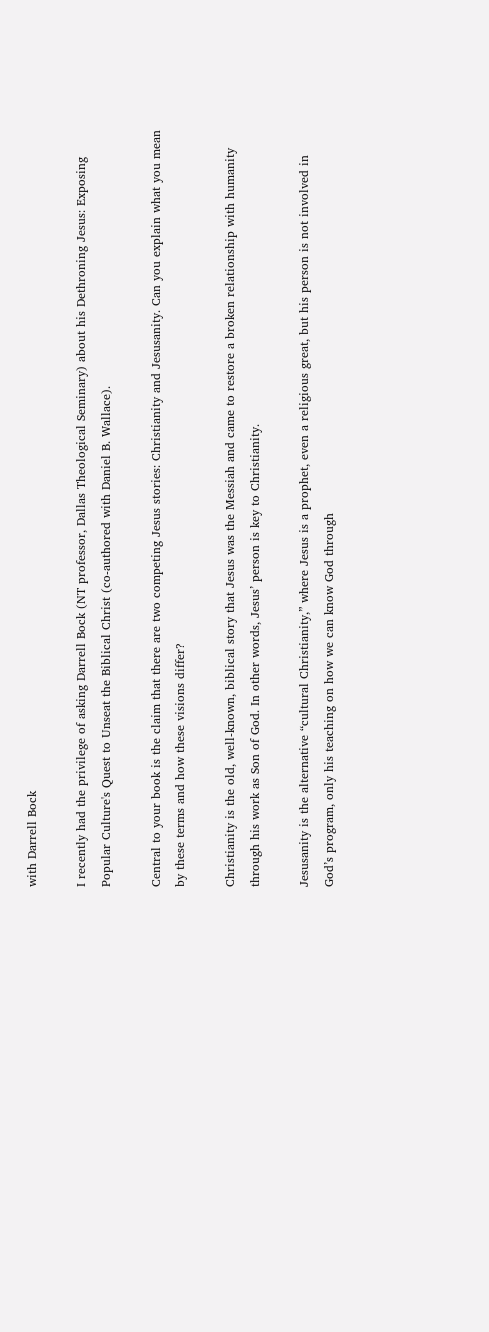with Darrell Bock

I recently had the privilege of asking Darrell Bock (NT professor, Dallas Theological Seminary) about his Dethroning Jesus: Exposing Popular Culture's Quest to Unseat the Biblical Christ (co-authored with Daniel B. Wallace).

Central to your book is the claim that there are two competing Jesus stories: Christianity and Jesusanity. Can you explain what you mean by these terms and how these visions differ?

Christianity is the old, well-known, biblical story that Jesus was the Messiah and came to restore a broken relationship with humanity through his work as Son of God. In other words, Jesus’ person is key to Christianity.

Jesusanity is the alternative “cultural Christianity,” where Jesus is a prophet, even a religious great, but his person is not involved in God’s program, only his teaching on how we can know God through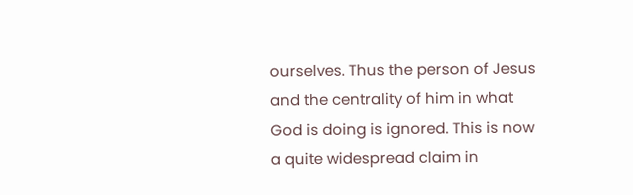ourselves. Thus the person of Jesus and the centrality of him in what God is doing is ignored. This is now a quite widespread claim in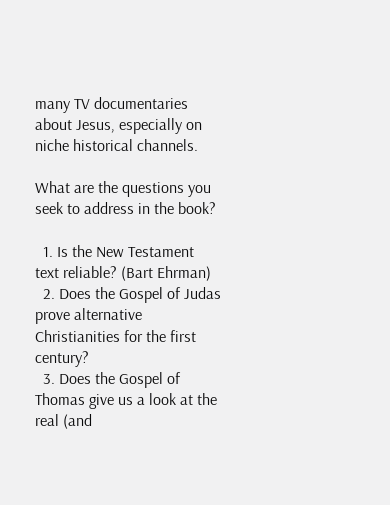many TV documentaries about Jesus, especially on niche historical channels.

What are the questions you seek to address in the book?

  1. Is the New Testament text reliable? (Bart Ehrman)
  2. Does the Gospel of Judas prove alternative Christianities for the first century?
  3. Does the Gospel of Thomas give us a look at the real (and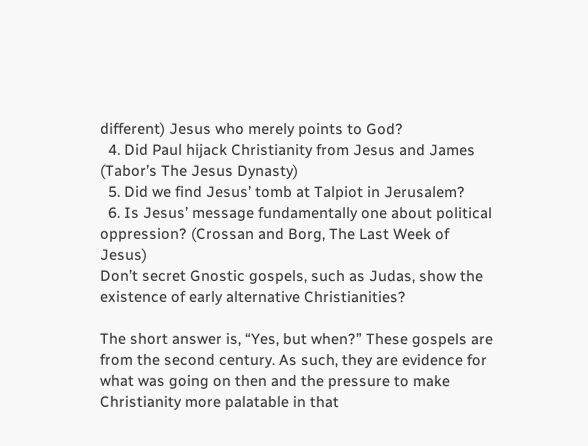different) Jesus who merely points to God?
  4. Did Paul hijack Christianity from Jesus and James (Tabor’s The Jesus Dynasty)
  5. Did we find Jesus’ tomb at Talpiot in Jerusalem?
  6. Is Jesus’ message fundamentally one about political oppression? (Crossan and Borg, The Last Week of Jesus)
Don’t secret Gnostic gospels, such as Judas, show the existence of early alternative Christianities?

The short answer is, “Yes, but when?” These gospels are from the second century. As such, they are evidence for what was going on then and the pressure to make Christianity more palatable in that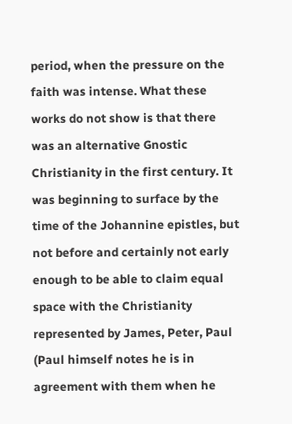period, when the pressure on the faith was intense. What these works do not show is that there was an alternative Gnostic Christianity in the first century. It was beginning to surface by the time of the Johannine epistles, but not before and certainly not early enough to be able to claim equal space with the Christianity represented by James, Peter, Paul (Paul himself notes he is in agreement with them when he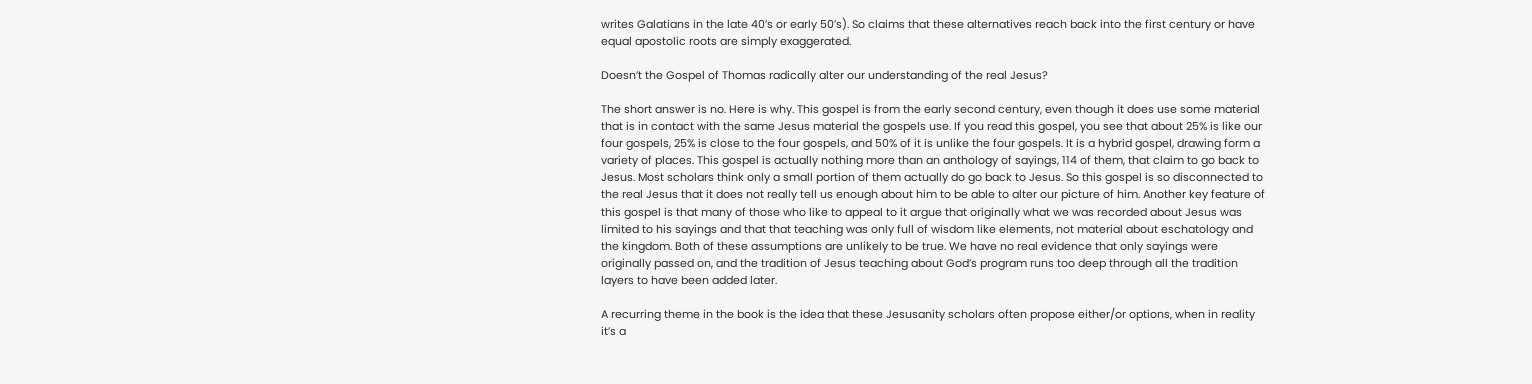writes Galatians in the late 40’s or early 50’s). So claims that these alternatives reach back into the first century or have equal apostolic roots are simply exaggerated.

Doesn’t the Gospel of Thomas radically alter our understanding of the real Jesus?

The short answer is no. Here is why. This gospel is from the early second century, even though it does use some material that is in contact with the same Jesus material the gospels use. If you read this gospel, you see that about 25% is like our four gospels, 25% is close to the four gospels, and 50% of it is unlike the four gospels. It is a hybrid gospel, drawing form a variety of places. This gospel is actually nothing more than an anthology of sayings, 114 of them, that claim to go back to Jesus. Most scholars think only a small portion of them actually do go back to Jesus. So this gospel is so disconnected to the real Jesus that it does not really tell us enough about him to be able to alter our picture of him. Another key feature of this gospel is that many of those who like to appeal to it argue that originally what we was recorded about Jesus was limited to his sayings and that that teaching was only full of wisdom like elements, not material about eschatology and the kingdom. Both of these assumptions are unlikely to be true. We have no real evidence that only sayings were originally passed on, and the tradition of Jesus teaching about God’s program runs too deep through all the tradition layers to have been added later.

A recurring theme in the book is the idea that these Jesusanity scholars often propose either/or options, when in reality it’s a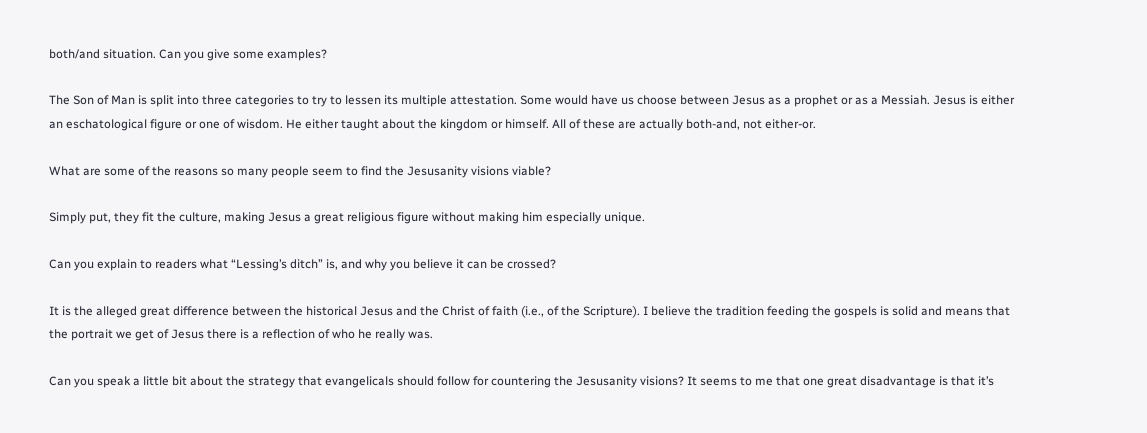both/and situation. Can you give some examples?

The Son of Man is split into three categories to try to lessen its multiple attestation. Some would have us choose between Jesus as a prophet or as a Messiah. Jesus is either an eschatological figure or one of wisdom. He either taught about the kingdom or himself. All of these are actually both-and, not either-or.

What are some of the reasons so many people seem to find the Jesusanity visions viable?

Simply put, they fit the culture, making Jesus a great religious figure without making him especially unique.

Can you explain to readers what “Lessing’s ditch” is, and why you believe it can be crossed?

It is the alleged great difference between the historical Jesus and the Christ of faith (i.e., of the Scripture). I believe the tradition feeding the gospels is solid and means that the portrait we get of Jesus there is a reflection of who he really was.

Can you speak a little bit about the strategy that evangelicals should follow for countering the Jesusanity visions? It seems to me that one great disadvantage is that it’s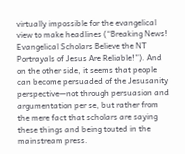virtually impossible for the evangelical view to make headlines (“Breaking News! Evangelical Scholars Believe the NT Portrayals of Jesus Are Reliable!”). And on the other side, it seems that people can become persuaded of the Jesusanity perspective—not through persuasion and argumentation per se, but rather from the mere fact that scholars are saying these things and being touted in the mainstream press.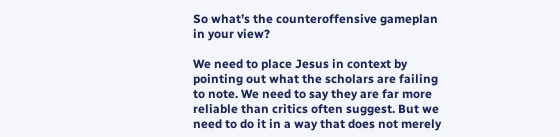So what’s the counteroffensive gameplan in your view?

We need to place Jesus in context by pointing out what the scholars are failing to note. We need to say they are far more reliable than critics often suggest. But we need to do it in a way that does not merely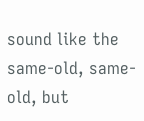sound like the same-old, same-old, but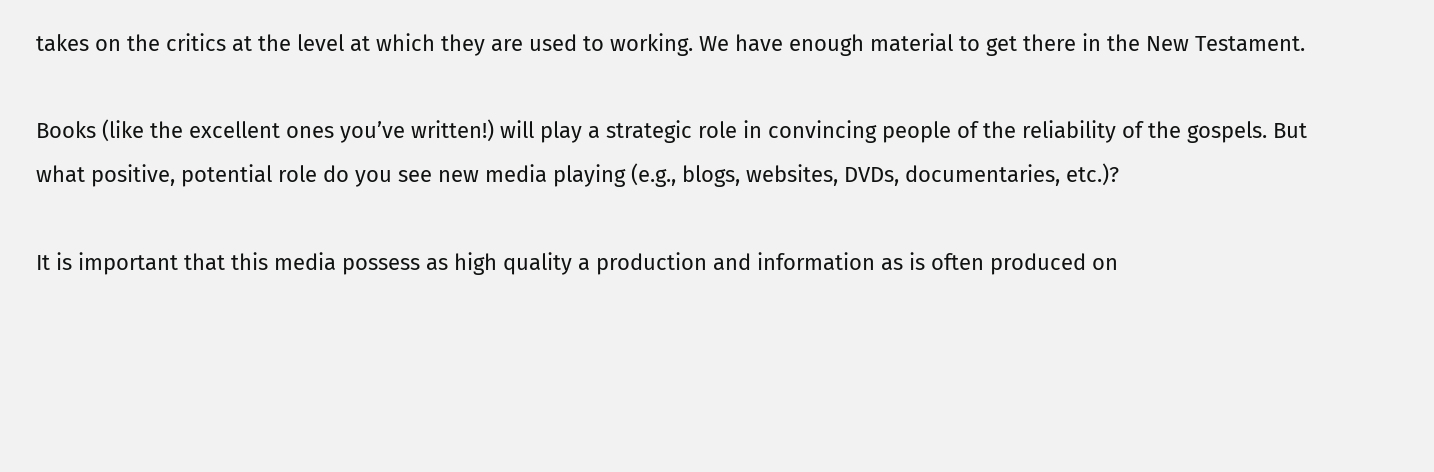takes on the critics at the level at which they are used to working. We have enough material to get there in the New Testament.

Books (like the excellent ones you’ve written!) will play a strategic role in convincing people of the reliability of the gospels. But what positive, potential role do you see new media playing (e.g., blogs, websites, DVDs, documentaries, etc.)?

It is important that this media possess as high quality a production and information as is often produced on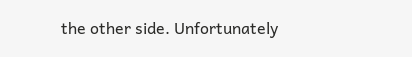the other side. Unfortunately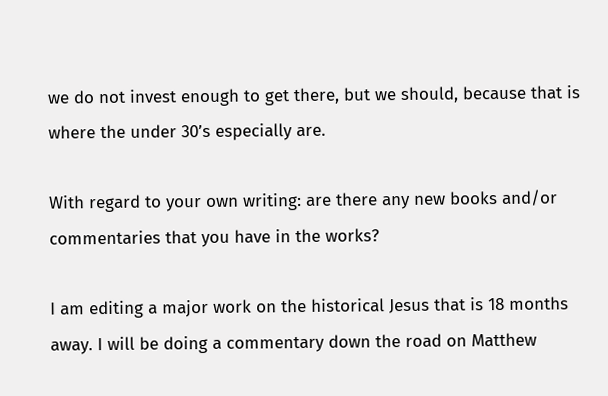we do not invest enough to get there, but we should, because that is where the under 30’s especially are.

With regard to your own writing: are there any new books and/or commentaries that you have in the works?

I am editing a major work on the historical Jesus that is 18 months away. I will be doing a commentary down the road on Matthew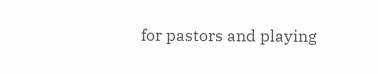for pastors and playing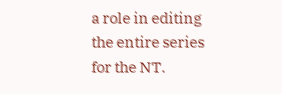a role in editing the entire series for the NT.